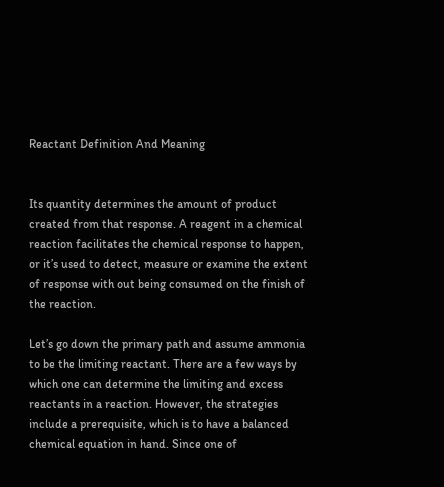Reactant Definition And Meaning


Its quantity determines the amount of product created from that response. A reagent in a chemical reaction facilitates the chemical response to happen, or it’s used to detect, measure or examine the extent of response with out being consumed on the finish of the reaction.

Let’s go down the primary path and assume ammonia to be the limiting reactant. There are a few ways by which one can determine the limiting and excess reactants in a reaction. However, the strategies include a prerequisite, which is to have a balanced chemical equation in hand. Since one of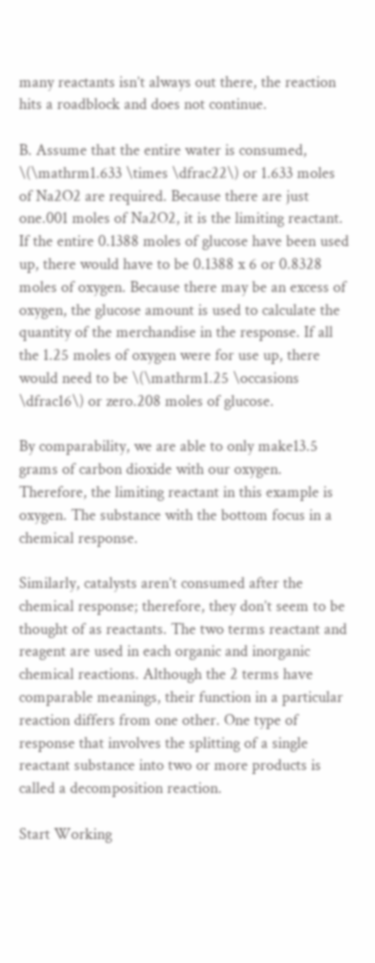many reactants isn’t always out there, the reaction hits a roadblock and does not continue.

B. Assume that the entire water is consumed, \(\mathrm1.633 \times \dfrac22\) or 1.633 moles of Na2O2 are required. Because there are just one.001 moles of Na2O2, it is the limiting reactant. If the entire 0.1388 moles of glucose have been used up, there would have to be 0.1388 x 6 or 0.8328 moles of oxygen. Because there may be an excess of oxygen, the glucose amount is used to calculate the quantity of the merchandise in the response. If all the 1.25 moles of oxygen were for use up, there would need to be \(\mathrm1.25 \occasions \dfrac16\) or zero.208 moles of glucose.

By comparability, we are able to only make13.5 grams of carbon dioxide with our oxygen. Therefore, the limiting reactant in this example is oxygen. The substance with the bottom focus in a chemical response.

Similarly, catalysts aren’t consumed after the chemical response; therefore, they don’t seem to be thought of as reactants. The two terms reactant and reagent are used in each organic and inorganic chemical reactions. Although the 2 terms have comparable meanings, their function in a particular reaction differs from one other. One type of response that involves the splitting of a single reactant substance into two or more products is called a decomposition reaction.

Start Working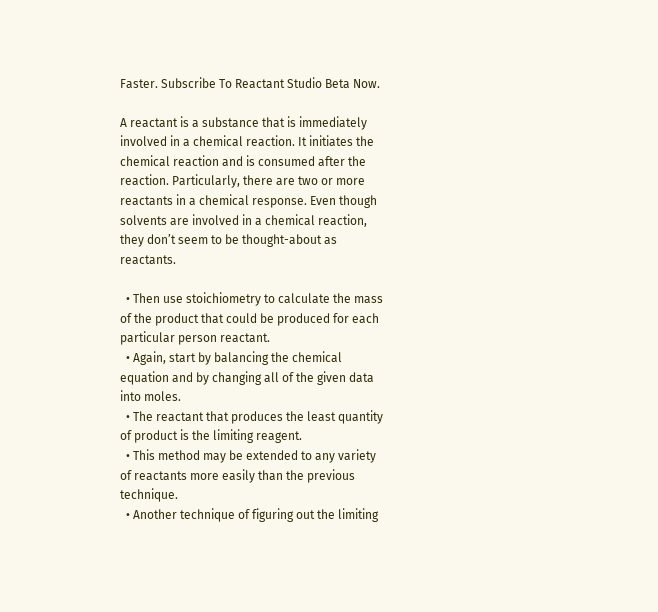Faster. Subscribe To Reactant Studio Beta Now.

A reactant is a substance that is immediately involved in a chemical reaction. It initiates the chemical reaction and is consumed after the reaction. Particularly, there are two or more reactants in a chemical response. Even though solvents are involved in a chemical reaction, they don’t seem to be thought-about as reactants.

  • Then use stoichiometry to calculate the mass of the product that could be produced for each particular person reactant.
  • Again, start by balancing the chemical equation and by changing all of the given data into moles.
  • The reactant that produces the least quantity of product is the limiting reagent.
  • This method may be extended to any variety of reactants more easily than the previous technique.
  • Another technique of figuring out the limiting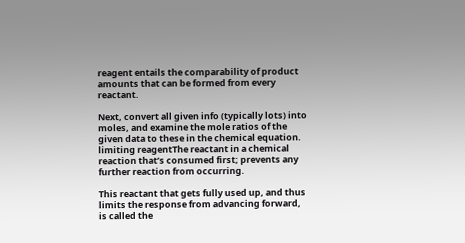reagent entails the comparability of product amounts that can be formed from every reactant.

Next, convert all given info (typically lots) into moles, and examine the mole ratios of the given data to these in the chemical equation. limiting reagentThe reactant in a chemical reaction that’s consumed first; prevents any further reaction from occurring.

This reactant that gets fully used up, and thus limits the response from advancing forward, is called the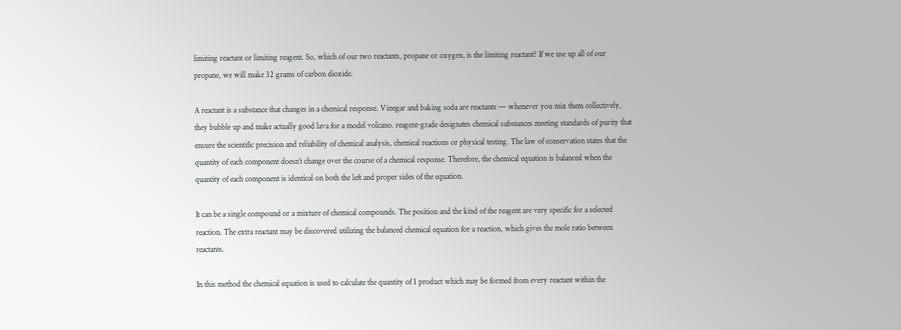limiting reactant or limiting reagent. So, which of our two reactants, propane or oxygen, is the limiting reactant? If we use up all of our propane, we will make 32 grams of carbon dioxide.

A reactant is a substance that changes in a chemical response. Vinegar and baking soda are reactants — whenever you mix them collectively, they bubble up and make actually good lava for a model volcano. reagent-grade designates chemical substances meeting standards of purity that ensure the scientific precision and reliability of chemical analysis, chemical reactions or physical testing. The law of conservation states that the quantity of each component doesn’t change over the course of a chemical response. Therefore, the chemical equation is balanced when the quantity of each component is identical on both the left and proper sides of the equation.

It can be a single compound or a mixture of chemical compounds. The position and the kind of the reagent are very specific for a selected reaction. The extra reactant may be discovered utilizing the balanced chemical equation for a reaction, which gives the mole ratio between reactants.

In this method the chemical equation is used to calculate the quantity of 1 product which may be formed from every reactant within the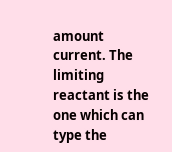amount current. The limiting reactant is the one which can type the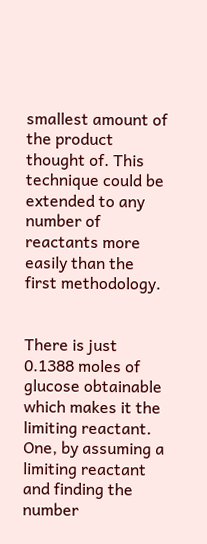smallest amount of the product thought of. This technique could be extended to any number of reactants more easily than the first methodology.


There is just 0.1388 moles of glucose obtainable which makes it the limiting reactant. One, by assuming a limiting reactant and finding the number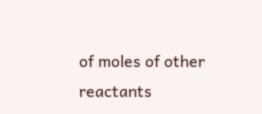of moles of other reactants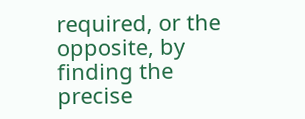required, or the opposite, by finding the precise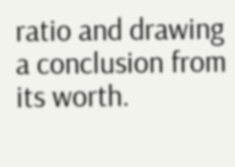ratio and drawing a conclusion from its worth.